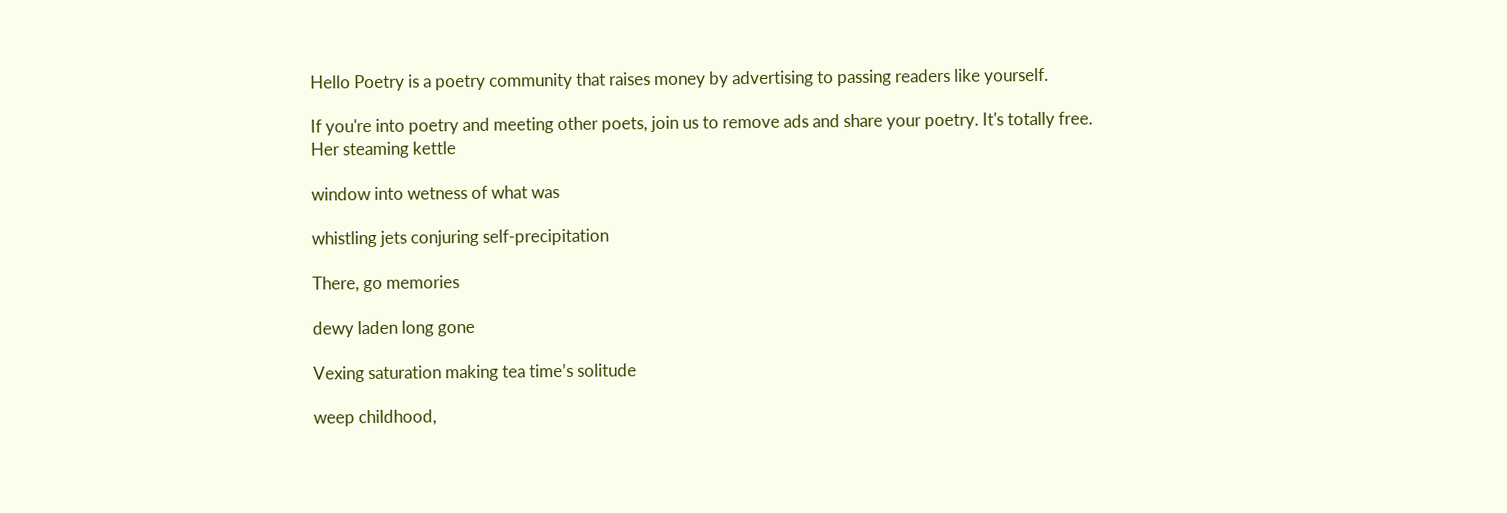Hello Poetry is a poetry community that raises money by advertising to passing readers like yourself.

If you're into poetry and meeting other poets, join us to remove ads and share your poetry. It's totally free.
Her steaming kettle

window into wetness of what was

whistling jets conjuring self-precipitation

There, go memories

dewy laden long gone

Vexing saturation making tea time’s solitude

weep childhood,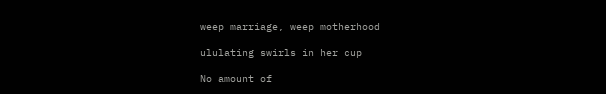weep marriage, weep motherhood

ululating swirls in her cup

No amount of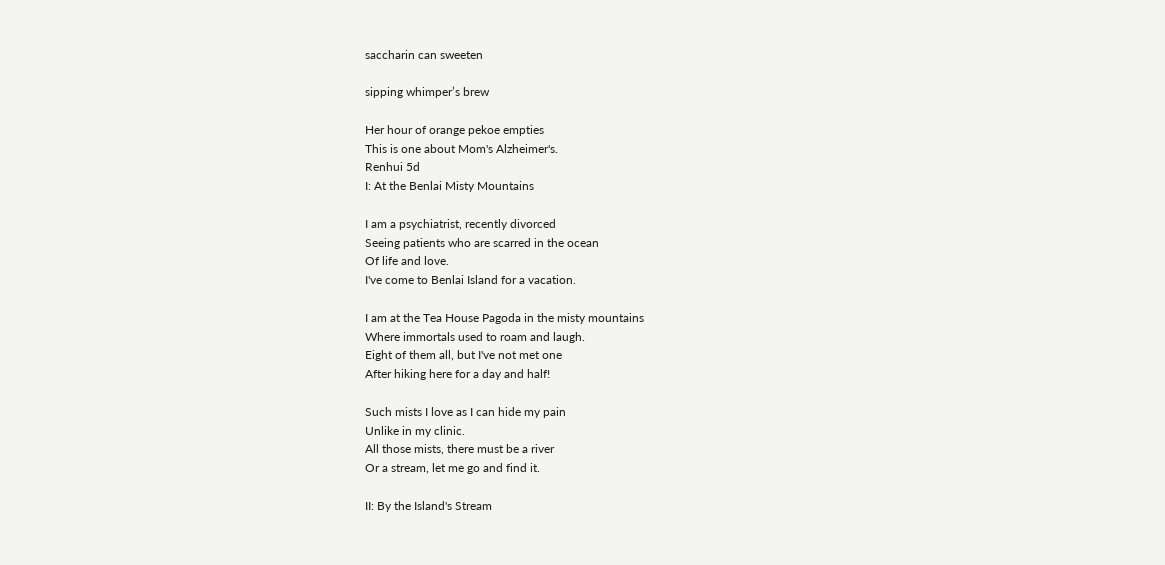saccharin can sweeten

sipping whimper’s brew

Her hour of orange pekoe empties
This is one about Mom's Alzheimer's.
Renhui 5d
I: At the Benlai Misty Mountains

I am a psychiatrist, recently divorced
Seeing patients who are scarred in the ocean
Of life and love.
I've come to Benlai Island for a vacation.

I am at the Tea House Pagoda in the misty mountains
Where immortals used to roam and laugh.
Eight of them all, but I've not met one
After hiking here for a day and half!

Such mists I love as I can hide my pain
Unlike in my clinic.
All those mists, there must be a river
Or a stream, let me go and find it.

II: By the Island's Stream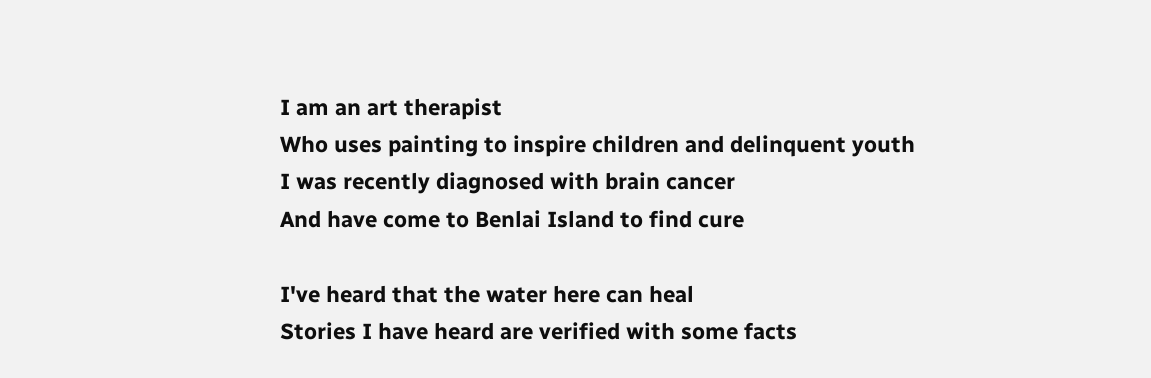I am an art therapist
Who uses painting to inspire children and delinquent youth
I was recently diagnosed with brain cancer
And have come to Benlai Island to find cure

I've heard that the water here can heal
Stories I have heard are verified with some facts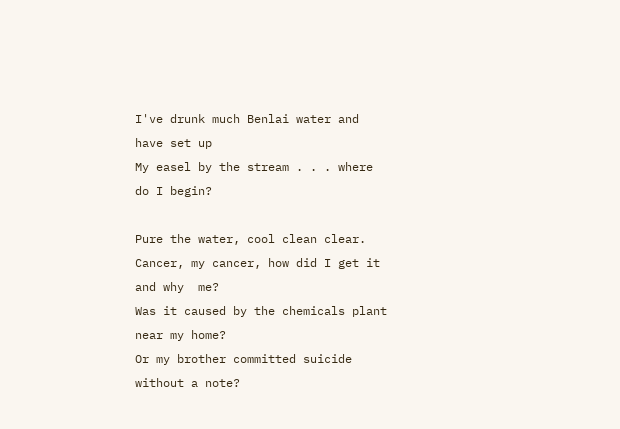I've drunk much Benlai water and have set up
My easel by the stream . . . where do I begin?

Pure the water, cool clean clear.
Cancer, my cancer, how did I get it and why  me?
Was it caused by the chemicals plant near my home?
Or my brother committed suicide without a note?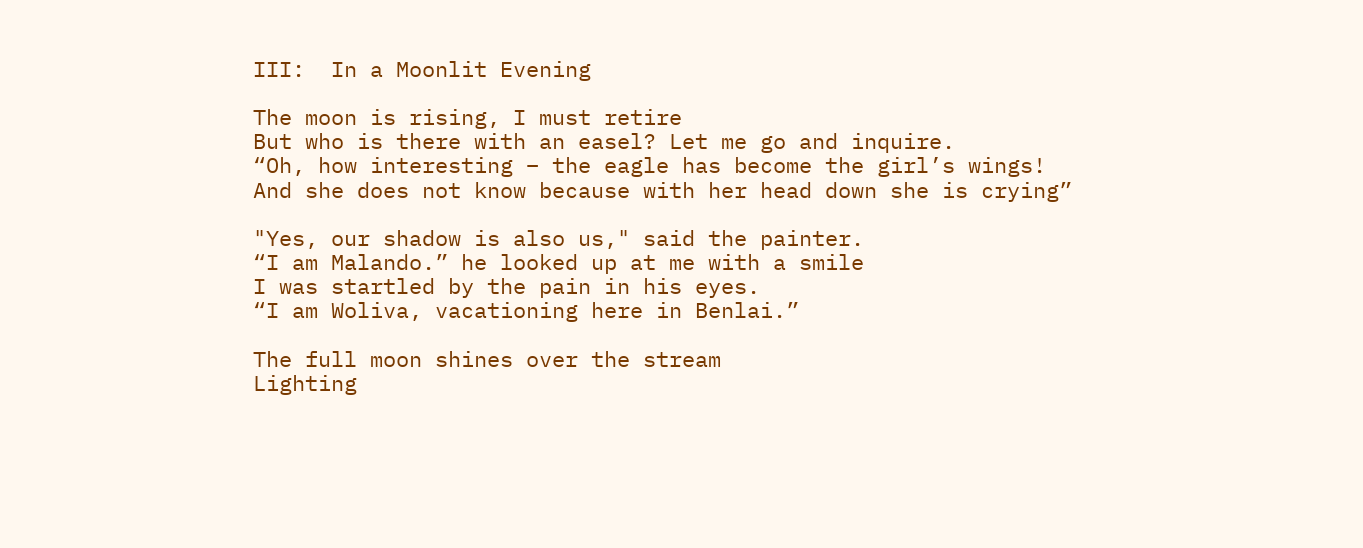III:  In a Moonlit Evening

The moon is rising, I must retire
But who is there with an easel? Let me go and inquire.
“Oh, how interesting – the eagle has become the girl’s wings!
And she does not know because with her head down she is crying”

"Yes, our shadow is also us," said the painter.
“I am Malando.” he looked up at me with a smile
I was startled by the pain in his eyes.
“I am Woliva, vacationing here in Benlai.”

The full moon shines over the stream
Lighting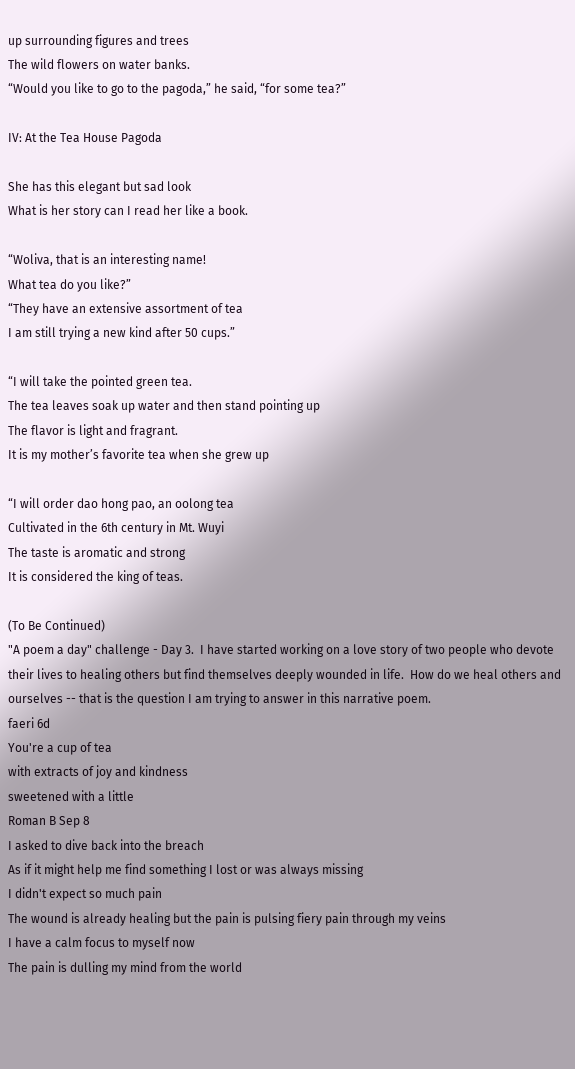up surrounding figures and trees
The wild flowers on water banks.
“Would you like to go to the pagoda,” he said, “for some tea?”

IV: At the Tea House Pagoda

She has this elegant but sad look
What is her story can I read her like a book.

“Woliva, that is an interesting name!
What tea do you like?”
“They have an extensive assortment of tea
I am still trying a new kind after 50 cups.”

“I will take the pointed green tea.
The tea leaves soak up water and then stand pointing up
The flavor is light and fragrant.
It is my mother’s favorite tea when she grew up

“I will order dao hong pao, an oolong tea
Cultivated in the 6th century in Mt. Wuyi
The taste is aromatic and strong
It is considered the king of teas.

(To Be Continued)
"A poem a day" challenge - Day 3.  I have started working on a love story of two people who devote their lives to healing others but find themselves deeply wounded in life.  How do we heal others and ourselves -- that is the question I am trying to answer in this narrative poem.
faeri 6d
You're a cup of tea
with extracts of joy and kindness
sweetened with a little
Roman B Sep 8
I asked to dive back into the breach
As if it might help me find something I lost or was always missing
I didn't expect so much pain
The wound is already healing but the pain is pulsing fiery pain through my veins
I have a calm focus to myself now
The pain is dulling my mind from the world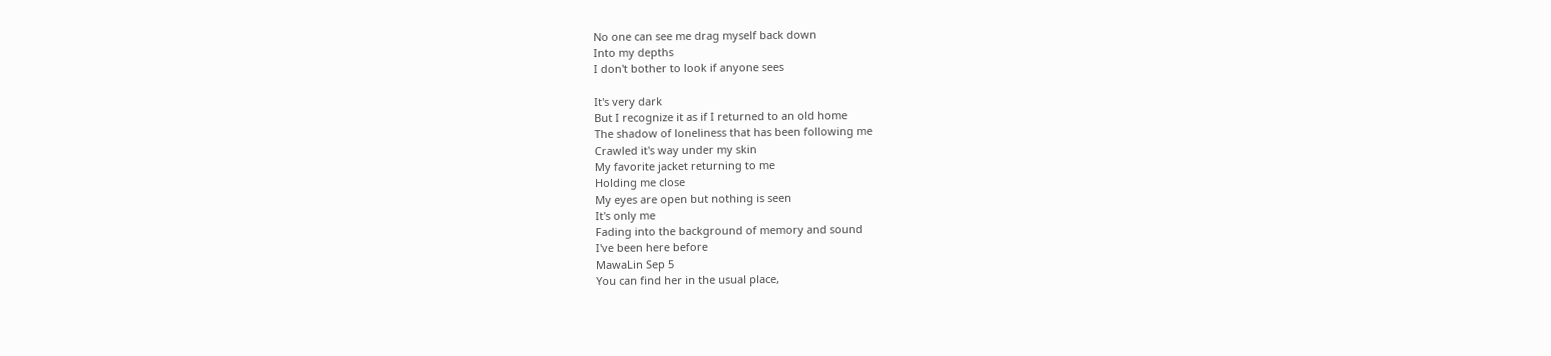No one can see me drag myself back down
Into my depths
I don't bother to look if anyone sees

It's very dark
But I recognize it as if I returned to an old home
The shadow of loneliness that has been following me
Crawled it's way under my skin
My favorite jacket returning to me
Holding me close
My eyes are open but nothing is seen
It's only me
Fading into the background of memory and sound
I've been here before
MawaLin Sep 5
You can find her in the usual place,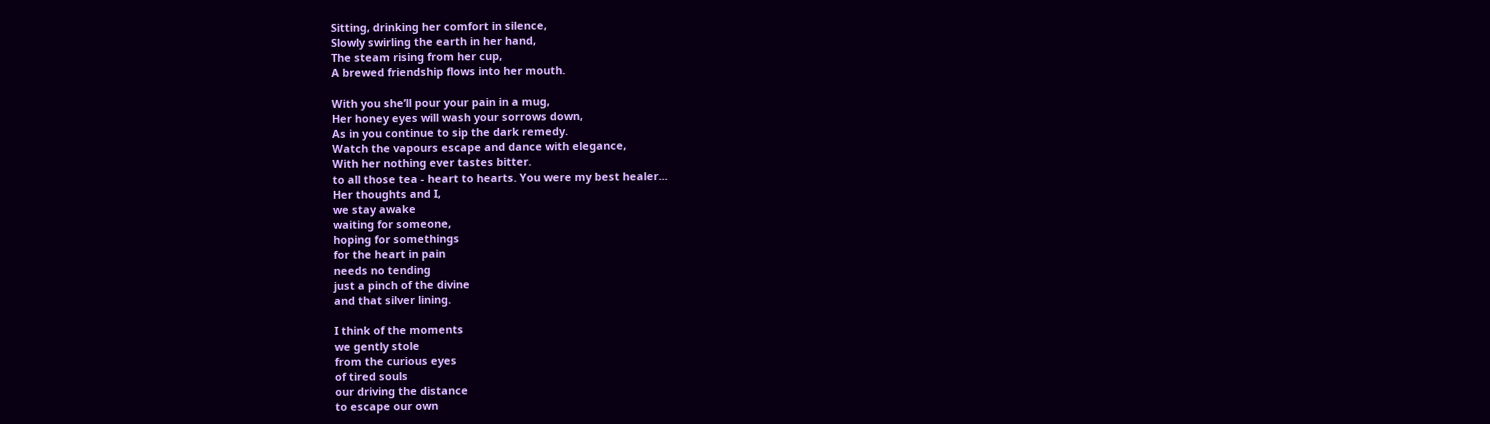Sitting, drinking her comfort in silence,
Slowly swirling the earth in her hand,
The steam rising from her cup,
A brewed friendship flows into her mouth.

With you she’ll pour your pain in a mug,
Her honey eyes will wash your sorrows down,
As in you continue to sip the dark remedy.
Watch the vapours escape and dance with elegance,
With her nothing ever tastes bitter.
to all those tea - heart to hearts. You were my best healer...
Her thoughts and I,
we stay awake
waiting for someone,
hoping for somethings
for the heart in pain
needs no tending
just a pinch of the divine
and that silver lining.

I think of the moments
we gently stole
from the curious eyes
of tired souls
our driving the distance
to escape our own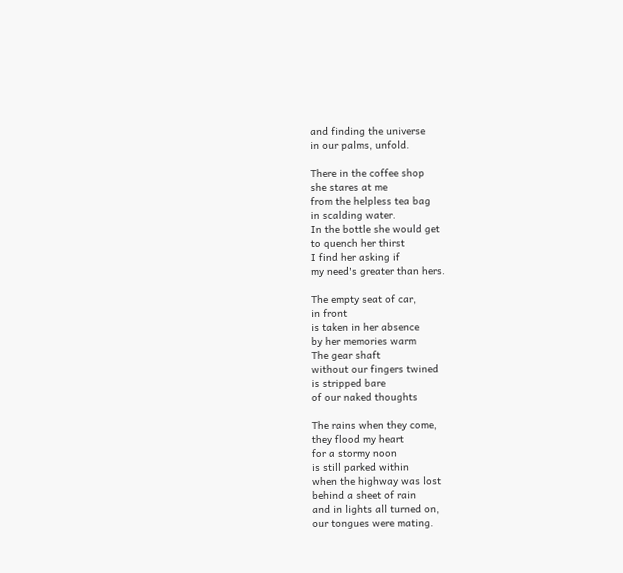and finding the universe
in our palms, unfold.

There in the coffee shop
she stares at me
from the helpless tea bag
in scalding water.
In the bottle she would get
to quench her thirst
I find her asking if
my need's greater than hers.

The empty seat of car,
in front
is taken in her absence
by her memories warm
The gear shaft
without our fingers twined
is stripped bare
of our naked thoughts

The rains when they come,
they flood my heart
for a stormy noon
is still parked within
when the highway was lost
behind a sheet of rain
and in lights all turned on,
our tongues were mating.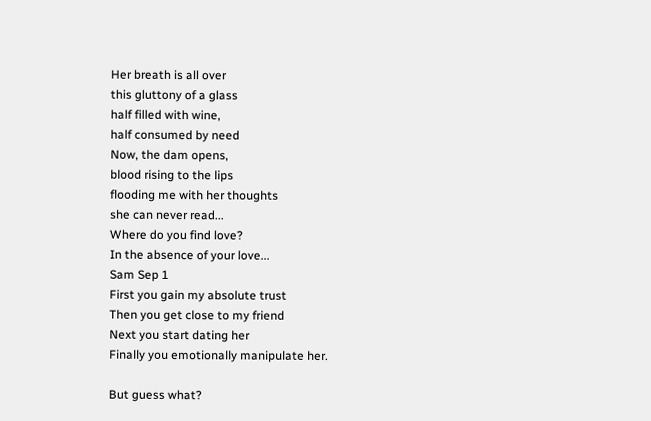Her breath is all over
this gluttony of a glass
half filled with wine,
half consumed by need
Now, the dam opens,
blood rising to the lips
flooding me with her thoughts
she can never read...
Where do you find love?
In the absence of your love...
Sam Sep 1
First you gain my absolute trust
Then you get close to my friend
Next you start dating her
Finally you emotionally manipulate her.

But guess what?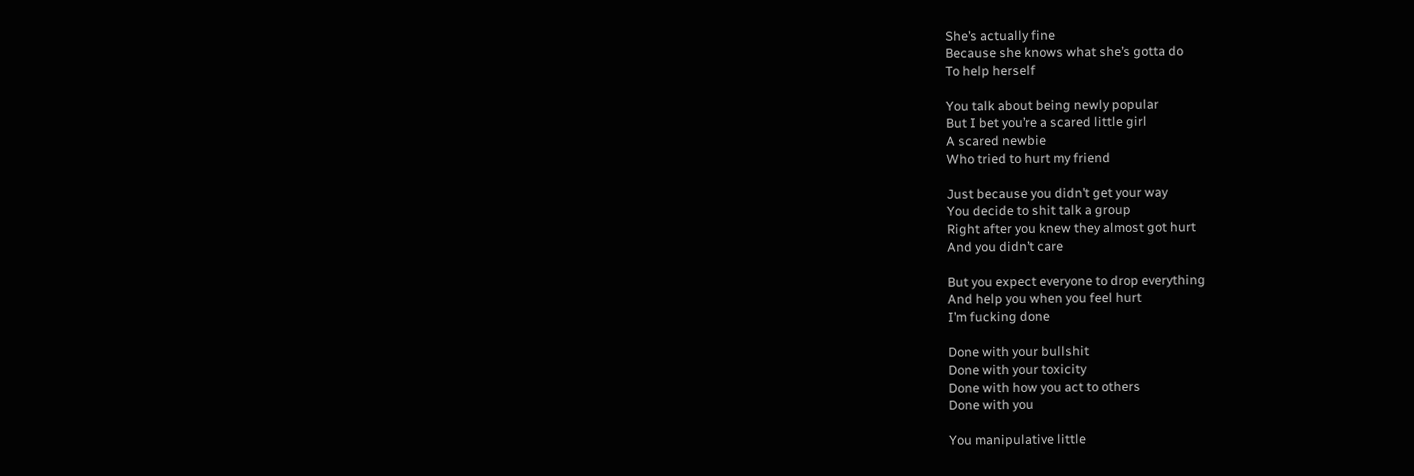She’s actually fine
Because she knows what she’s gotta do
To help herself

You talk about being newly popular
But I bet you’re a scared little girl
A scared newbie
Who tried to hurt my friend

Just because you didn’t get your way
You decide to shit talk a group
Right after you knew they almost got hurt
And you didn’t care

But you expect everyone to drop everything
And help you when you feel hurt
I’m fucking done

Done with your bullshit
Done with your toxicity
Done with how you act to others
Done with you

You manipulative little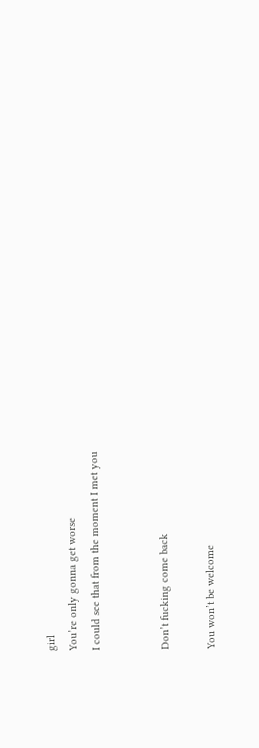girl
You’re only gonna get worse
I could see that from the moment I met you


Don’t fucking come back

You won’t be welcome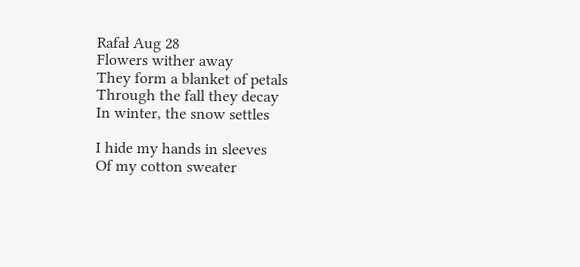Rafał Aug 28
Flowers wither away
They form a blanket of petals
Through the fall they decay
In winter, the snow settles

I hide my hands in sleeves
Of my cotton sweater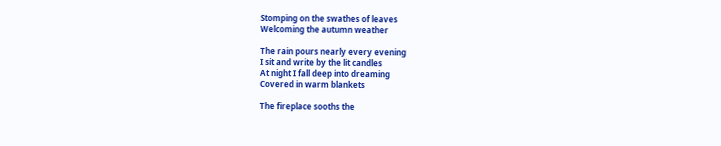Stomping on the swathes of leaves
Welcoming the autumn weather

The rain pours nearly every evening
I sit and write by the lit candles
At night I fall deep into dreaming
Covered in warm blankets

The fireplace sooths the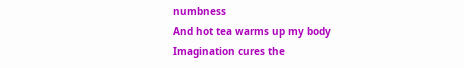numbness
And hot tea warms up my body
Imagination cures the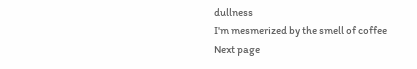dullness
I'm mesmerized by the smell of coffee
Next page